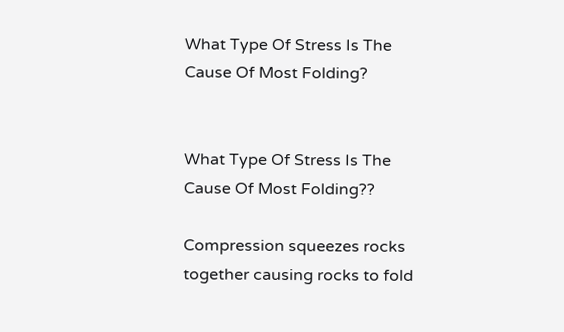What Type Of Stress Is The Cause Of Most Folding?


What Type Of Stress Is The Cause Of Most Folding??

Compression squeezes rocks together causing rocks to fold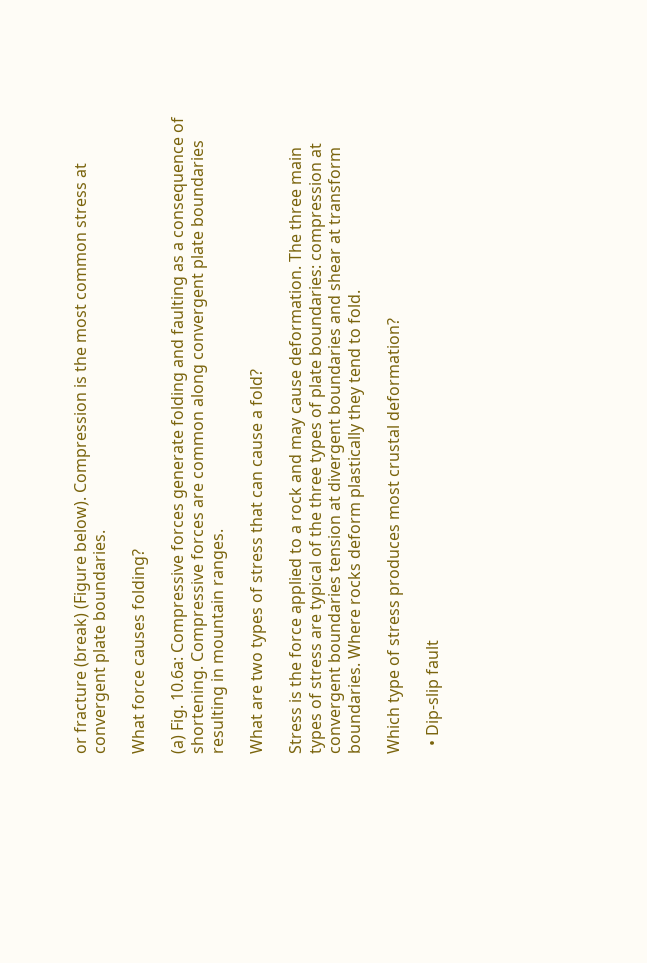or fracture (break) (Figure below). Compression is the most common stress at convergent plate boundaries.

What force causes folding?

(a) Fig. 10.6a: Compressive forces generate folding and faulting as a consequence of shortening. Compressive forces are common along convergent plate boundaries resulting in mountain ranges.

What are two types of stress that can cause a fold?

Stress is the force applied to a rock and may cause deformation. The three main types of stress are typical of the three types of plate boundaries: compression at convergent boundaries tension at divergent boundaries and shear at transform boundaries. Where rocks deform plastically they tend to fold.

Which type of stress produces most crustal deformation?

  • Dip-slip fault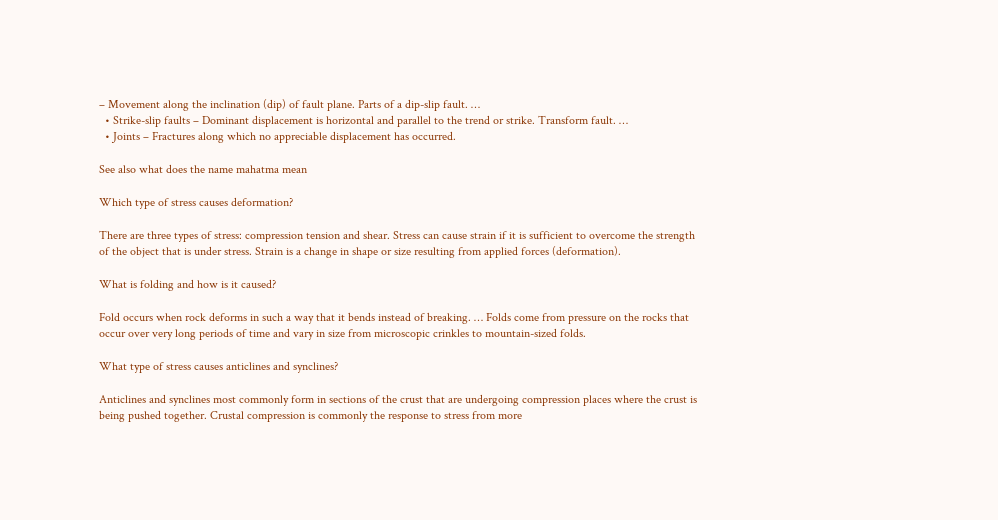– Movement along the inclination (dip) of fault plane. Parts of a dip-slip fault. …
  • Strike-slip faults – Dominant displacement is horizontal and parallel to the trend or strike. Transform fault. …
  • Joints – Fractures along which no appreciable displacement has occurred.

See also what does the name mahatma mean

Which type of stress causes deformation?

There are three types of stress: compression tension and shear. Stress can cause strain if it is sufficient to overcome the strength of the object that is under stress. Strain is a change in shape or size resulting from applied forces (deformation).

What is folding and how is it caused?

Fold occurs when rock deforms in such a way that it bends instead of breaking. … Folds come from pressure on the rocks that occur over very long periods of time and vary in size from microscopic crinkles to mountain-sized folds.

What type of stress causes anticlines and synclines?

Anticlines and synclines most commonly form in sections of the crust that are undergoing compression places where the crust is being pushed together. Crustal compression is commonly the response to stress from more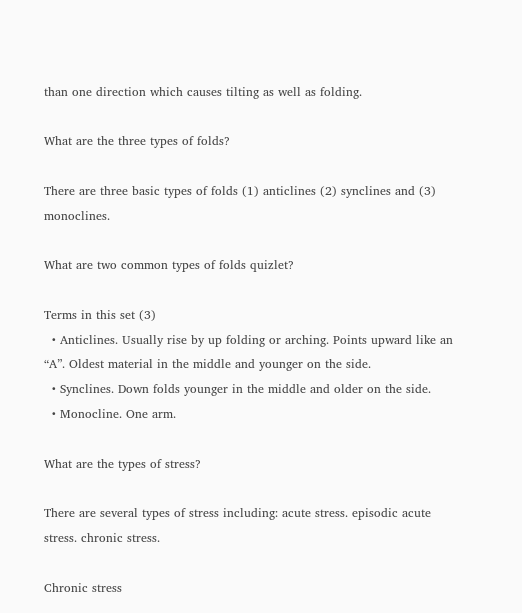than one direction which causes tilting as well as folding.

What are the three types of folds?

There are three basic types of folds (1) anticlines (2) synclines and (3) monoclines.

What are two common types of folds quizlet?

Terms in this set (3)
  • Anticlines. Usually rise by up folding or arching. Points upward like an “A”. Oldest material in the middle and younger on the side.
  • Synclines. Down folds younger in the middle and older on the side.
  • Monocline. One arm.

What are the types of stress?

There are several types of stress including: acute stress. episodic acute stress. chronic stress.

Chronic stress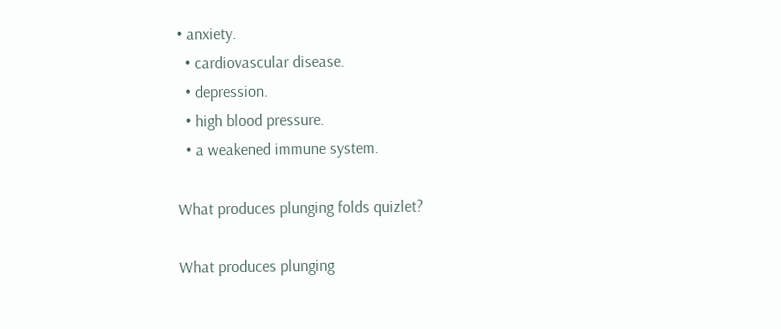• anxiety.
  • cardiovascular disease.
  • depression.
  • high blood pressure.
  • a weakened immune system.

What produces plunging folds quizlet?

What produces plunging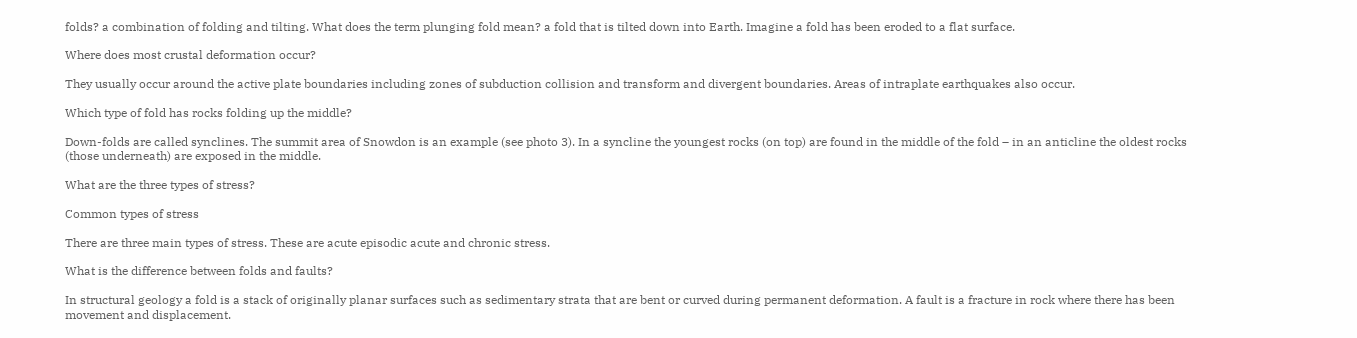folds? a combination of folding and tilting. What does the term plunging fold mean? a fold that is tilted down into Earth. Imagine a fold has been eroded to a flat surface.

Where does most crustal deformation occur?

They usually occur around the active plate boundaries including zones of subduction collision and transform and divergent boundaries. Areas of intraplate earthquakes also occur.

Which type of fold has rocks folding up the middle?

Down-folds are called synclines. The summit area of Snowdon is an example (see photo 3). In a syncline the youngest rocks (on top) are found in the middle of the fold – in an anticline the oldest rocks (those underneath) are exposed in the middle.

What are the three types of stress?

Common types of stress

There are three main types of stress. These are acute episodic acute and chronic stress.

What is the difference between folds and faults?

In structural geology a fold is a stack of originally planar surfaces such as sedimentary strata that are bent or curved during permanent deformation. A fault is a fracture in rock where there has been movement and displacement.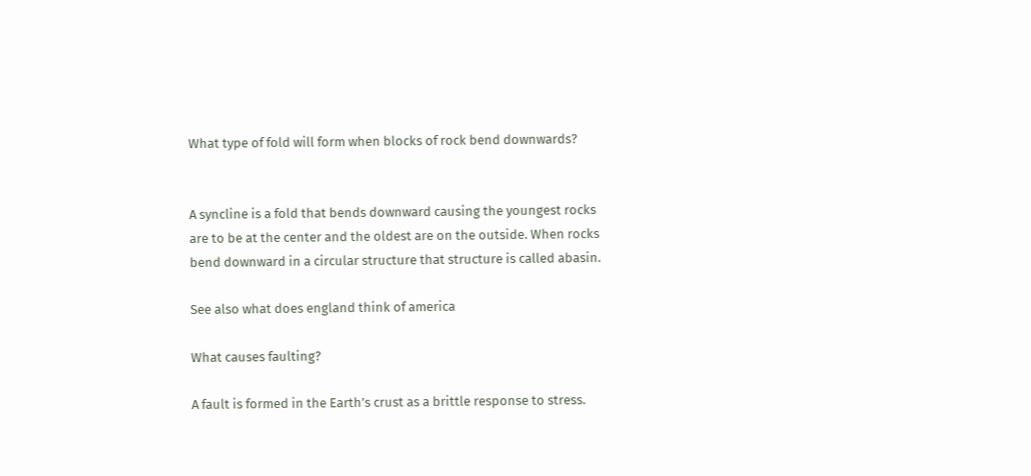What type of fold will form when blocks of rock bend downwards?


A syncline is a fold that bends downward causing the youngest rocks are to be at the center and the oldest are on the outside. When rocks bend downward in a circular structure that structure is called abasin.

See also what does england think of america

What causes faulting?

A fault is formed in the Earth’s crust as a brittle response to stress.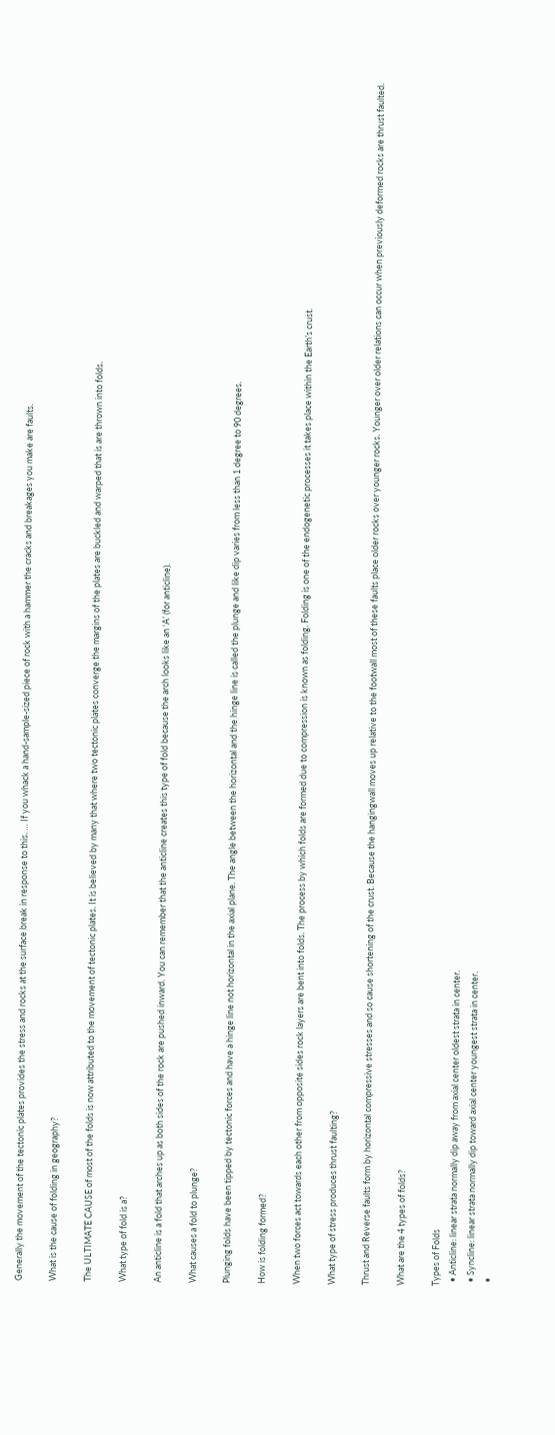Generally the movement of the tectonic plates provides the stress and rocks at the surface break in response to this. … If you whack a hand-sample-sized piece of rock with a hammer the cracks and breakages you make are faults.

What is the cause of folding in geography?

The ULTIMATE CAUSE of most of the folds is now attributed to the movement of tectonic plates. It is believed by many that where two tectonic plates converge the margins of the plates are buckled and warped that is are thrown into folds.

What type of fold is a?

An anticline is a fold that arches up as both sides of the rock are pushed inward. You can remember that the anticline creates this type of fold because the arch looks like an ‘A’ (for anticline).

What causes a fold to plunge?

Plunging folds have been tipped by tectonic forces and have a hinge line not horizontal in the axial plane. The angle between the horizontal and the hinge line is called the plunge and like dip varies from less than 1 degree to 90 degrees.

How is folding formed?

When two forces act towards each other from opposite sides rock layers are bent into folds. The process by which folds are formed due to compression is known as folding. Folding is one of the endogenetic processes it takes place within the Earth’s crust.

What type of stress produces thrust faulting?

Thrust and Reverse faults form by horizontal compressive stresses and so cause shortening of the crust. Because the hangingwall moves up relative to the footwall most of these faults place older rocks over younger rocks. Younger over older relations can occur when previously deformed rocks are thrust faulted.

What are the 4 types of folds?

Types of Folds
  • Anticline: linear strata normally dip away from axial center oldest strata in center.
  • Syncline: linear strata normally dip toward axial center youngest strata in center.
  •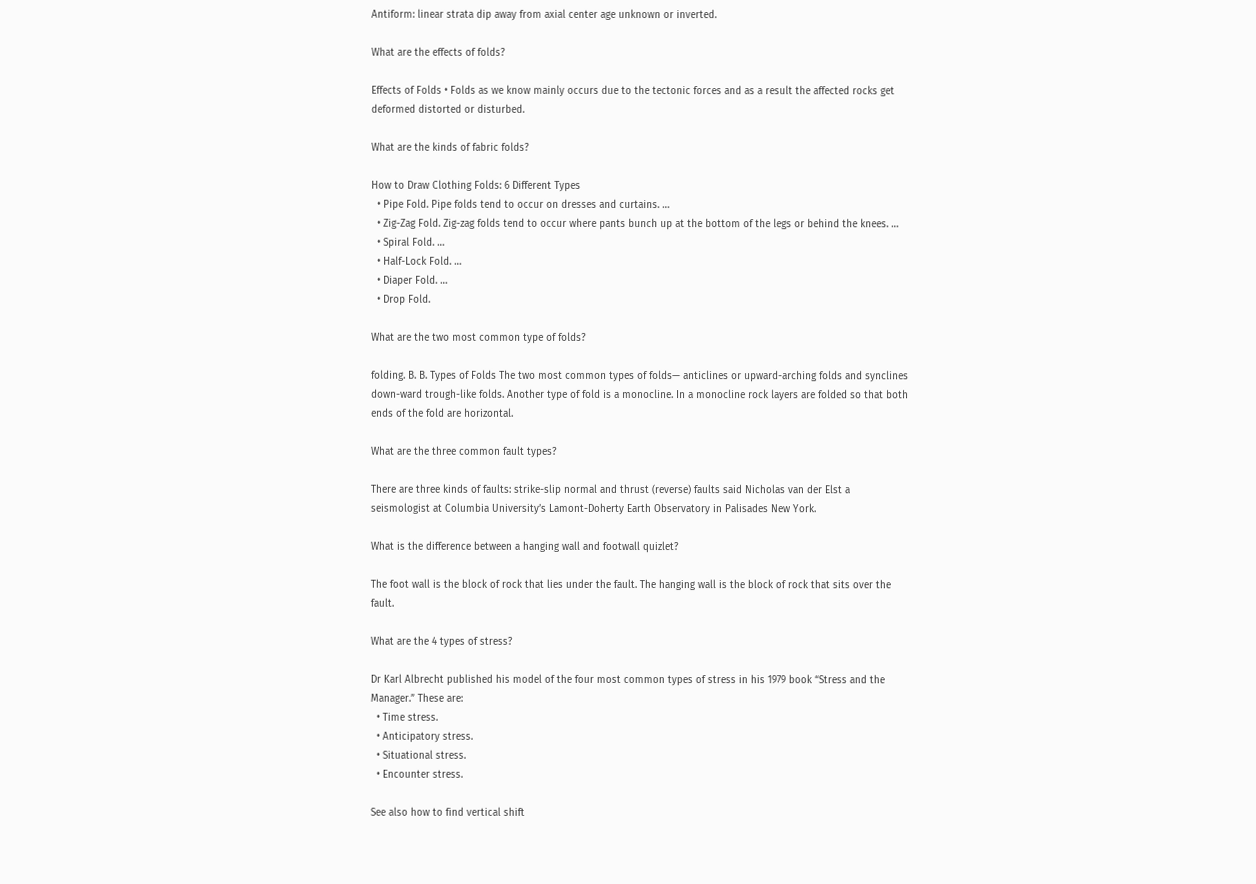Antiform: linear strata dip away from axial center age unknown or inverted.

What are the effects of folds?

Effects of Folds • Folds as we know mainly occurs due to the tectonic forces and as a result the affected rocks get deformed distorted or disturbed.

What are the kinds of fabric folds?

How to Draw Clothing Folds: 6 Different Types
  • Pipe Fold. Pipe folds tend to occur on dresses and curtains. …
  • Zig-Zag Fold. Zig-zag folds tend to occur where pants bunch up at the bottom of the legs or behind the knees. …
  • Spiral Fold. …
  • Half-Lock Fold. …
  • Diaper Fold. …
  • Drop Fold.

What are the two most common type of folds?

folding. B. B. Types of Folds The two most common types of folds— anticlines or upward-arching folds and synclines down-ward trough-like folds. Another type of fold is a monocline. In a monocline rock layers are folded so that both ends of the fold are horizontal.

What are the three common fault types?

There are three kinds of faults: strike-slip normal and thrust (reverse) faults said Nicholas van der Elst a seismologist at Columbia University’s Lamont-Doherty Earth Observatory in Palisades New York.

What is the difference between a hanging wall and footwall quizlet?

The foot wall is the block of rock that lies under the fault. The hanging wall is the block of rock that sits over the fault.

What are the 4 types of stress?

Dr Karl Albrecht published his model of the four most common types of stress in his 1979 book “Stress and the Manager.” These are:
  • Time stress.
  • Anticipatory stress.
  • Situational stress.
  • Encounter stress.

See also how to find vertical shift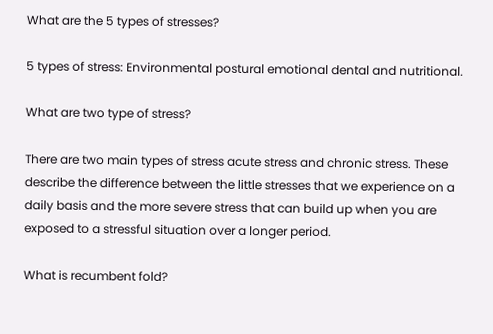What are the 5 types of stresses?

5 types of stress: Environmental postural emotional dental and nutritional.

What are two type of stress?

There are two main types of stress acute stress and chronic stress. These describe the difference between the little stresses that we experience on a daily basis and the more severe stress that can build up when you are exposed to a stressful situation over a longer period.

What is recumbent fold?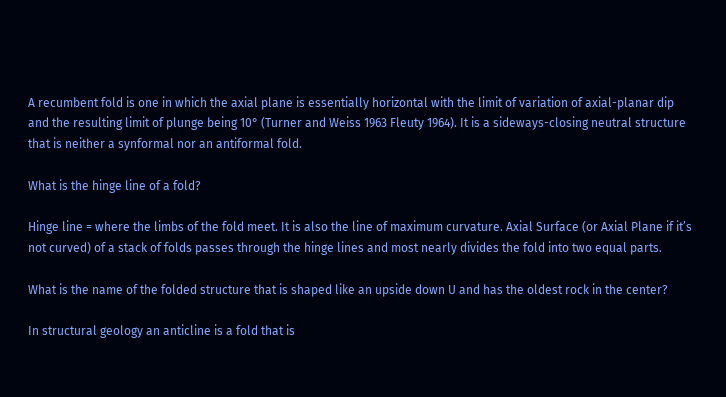A recumbent fold is one in which the axial plane is essentially horizontal with the limit of variation of axial-planar dip and the resulting limit of plunge being 10° (Turner and Weiss 1963 Fleuty 1964). It is a sideways-closing neutral structure that is neither a synformal nor an antiformal fold.

What is the hinge line of a fold?

Hinge line = where the limbs of the fold meet. It is also the line of maximum curvature. Axial Surface (or Axial Plane if it’s not curved) of a stack of folds passes through the hinge lines and most nearly divides the fold into two equal parts.

What is the name of the folded structure that is shaped like an upside down U and has the oldest rock in the center?

In structural geology an anticline is a fold that is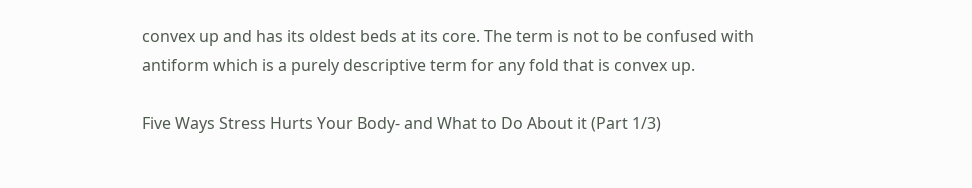convex up and has its oldest beds at its core. The term is not to be confused with antiform which is a purely descriptive term for any fold that is convex up.

Five Ways Stress Hurts Your Body- and What to Do About it (Part 1/3)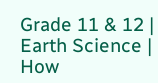Grade 11 & 12 | Earth Science | How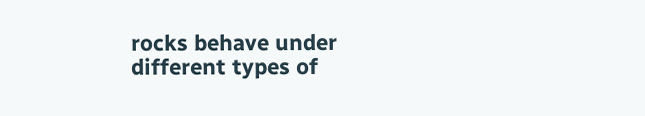rocks behave under different types of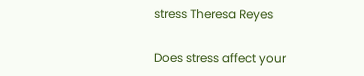stress Theresa Reyes

Does stress affect your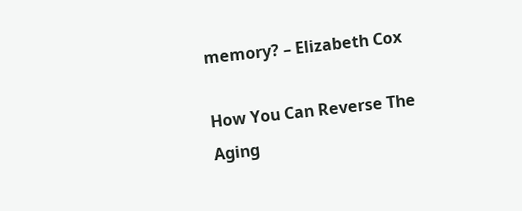memory? – Elizabeth Cox

How You Can Reverse The Aging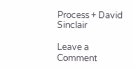Process + David Sinclair

Leave a Comment